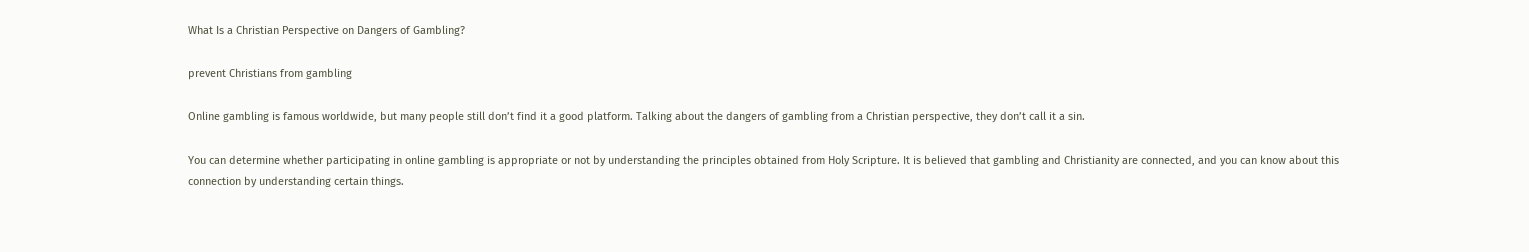What Is a Christian Perspective on Dangers of Gambling?

prevent Christians from gambling

Online gambling is famous worldwide, but many people still don’t find it a good platform. Talking about the dangers of gambling from a Christian perspective, they don’t call it a sin.

You can determine whether participating in online gambling is appropriate or not by understanding the principles obtained from Holy Scripture. It is believed that gambling and Christianity are connected, and you can know about this connection by understanding certain things.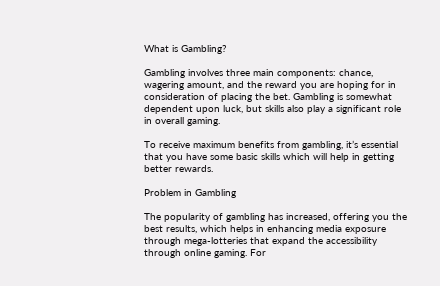What is Gambling?

Gambling involves three main components: chance, wagering amount, and the reward you are hoping for in consideration of placing the bet. Gambling is somewhat dependent upon luck, but skills also play a significant role in overall gaming.

To receive maximum benefits from gambling, it’s essential that you have some basic skills which will help in getting better rewards.

Problem in Gambling

The popularity of gambling has increased, offering you the best results, which helps in enhancing media exposure through mega-lotteries that expand the accessibility through online gaming. For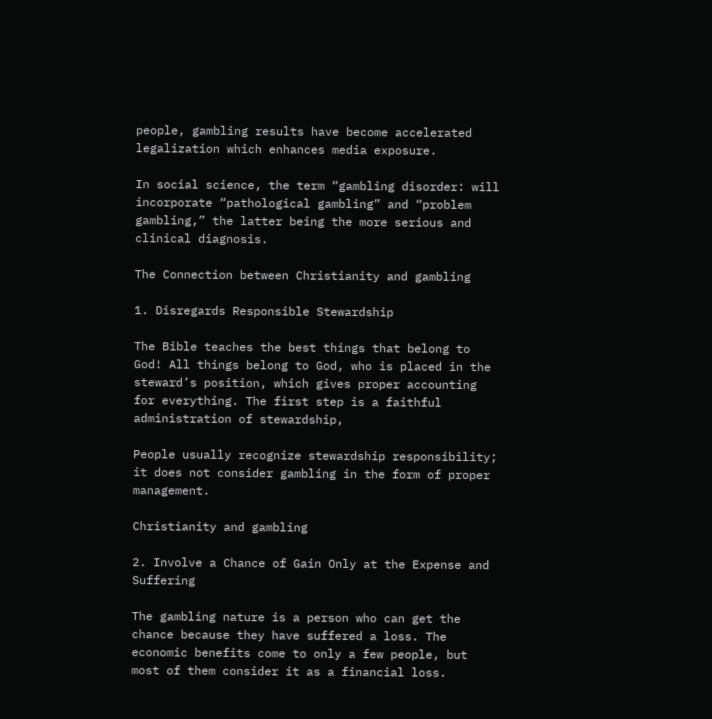people, gambling results have become accelerated legalization which enhances media exposure.

In social science, the term “gambling disorder: will incorporate “pathological gambling” and “problem gambling,” the latter being the more serious and clinical diagnosis.

The Connection between Christianity and gambling

1. Disregards Responsible Stewardship

The Bible teaches the best things that belong to God! All things belong to God, who is placed in the steward’s position, which gives proper accounting for everything. The first step is a faithful administration of stewardship,

People usually recognize stewardship responsibility; it does not consider gambling in the form of proper management.

Christianity and gambling

2. Involve a Chance of Gain Only at the Expense and Suffering

The gambling nature is a person who can get the chance because they have suffered a loss. The economic benefits come to only a few people, but most of them consider it as a financial loss.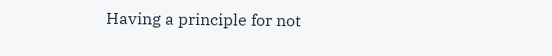Having a principle for not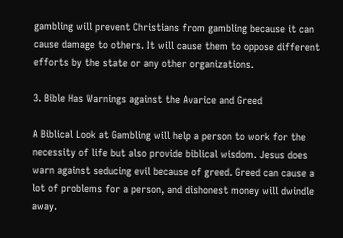gambling will prevent Christians from gambling because it can cause damage to others. It will cause them to oppose different efforts by the state or any other organizations.

3. Bible Has Warnings against the Avarice and Greed

A Biblical Look at Gambling will help a person to work for the necessity of life but also provide biblical wisdom. Jesus does warn against seducing evil because of greed. Greed can cause a lot of problems for a person, and dishonest money will dwindle away.